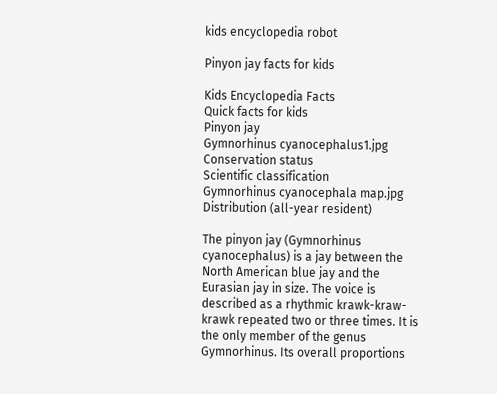kids encyclopedia robot

Pinyon jay facts for kids

Kids Encyclopedia Facts
Quick facts for kids
Pinyon jay
Gymnorhinus cyanocephalus1.jpg
Conservation status
Scientific classification
Gymnorhinus cyanocephala map.jpg
Distribution (all-year resident)

The pinyon jay (Gymnorhinus cyanocephalus) is a jay between the North American blue jay and the Eurasian jay in size. The voice is described as a rhythmic krawk-kraw-krawk repeated two or three times. It is the only member of the genus Gymnorhinus. Its overall proportions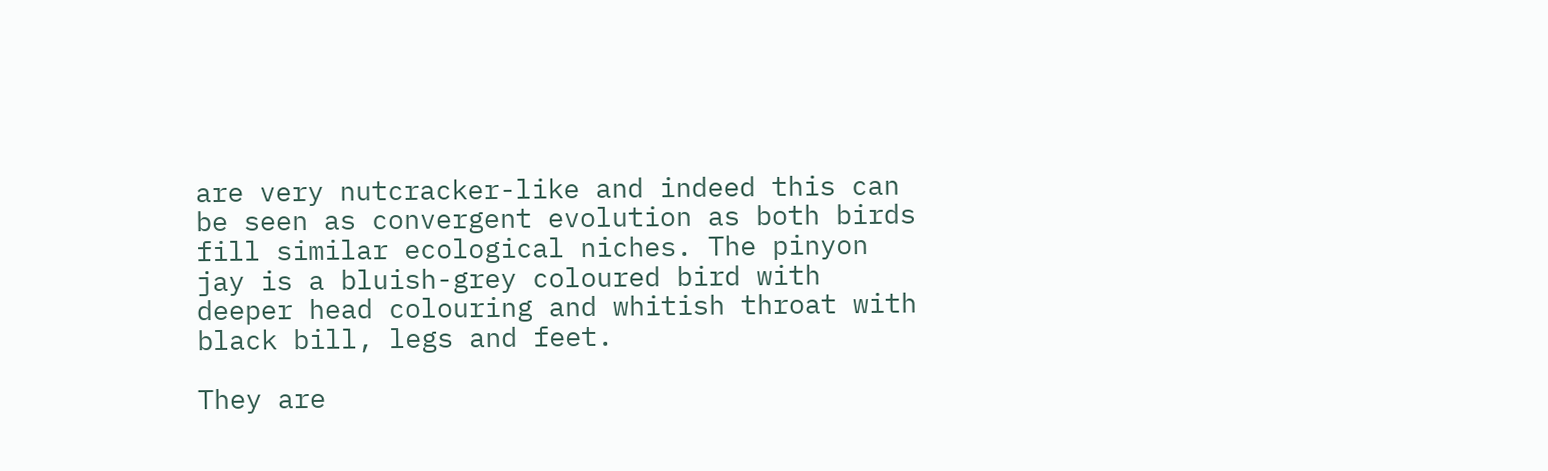are very nutcracker-like and indeed this can be seen as convergent evolution as both birds fill similar ecological niches. The pinyon jay is a bluish-grey coloured bird with deeper head colouring and whitish throat with black bill, legs and feet.

They are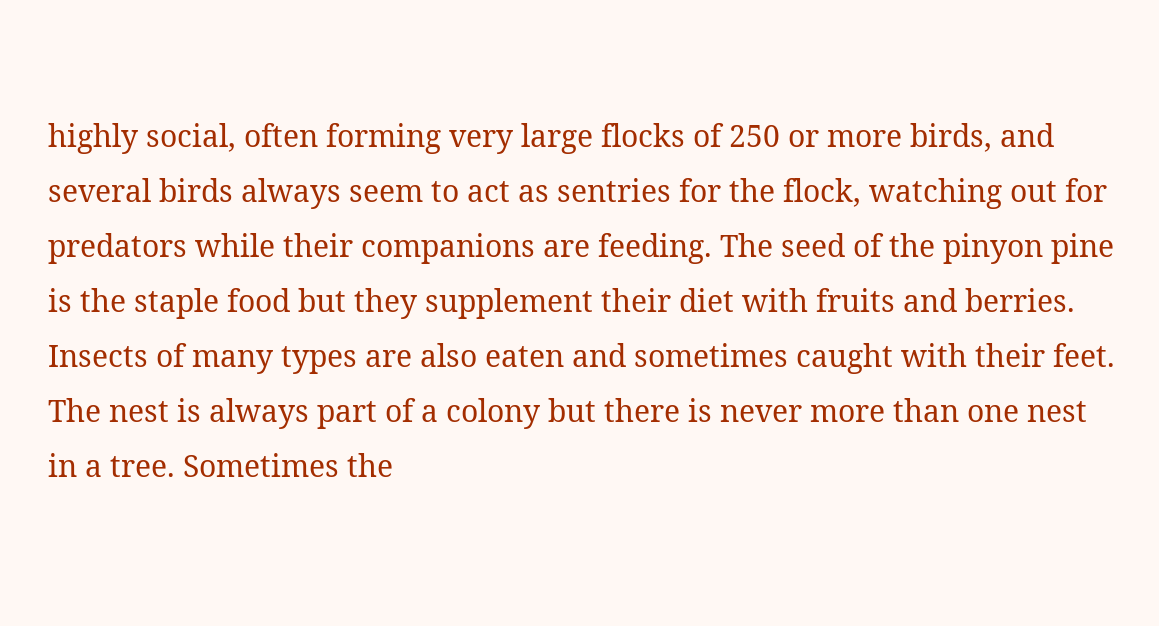highly social, often forming very large flocks of 250 or more birds, and several birds always seem to act as sentries for the flock, watching out for predators while their companions are feeding. The seed of the pinyon pine is the staple food but they supplement their diet with fruits and berries. Insects of many types are also eaten and sometimes caught with their feet. The nest is always part of a colony but there is never more than one nest in a tree. Sometimes the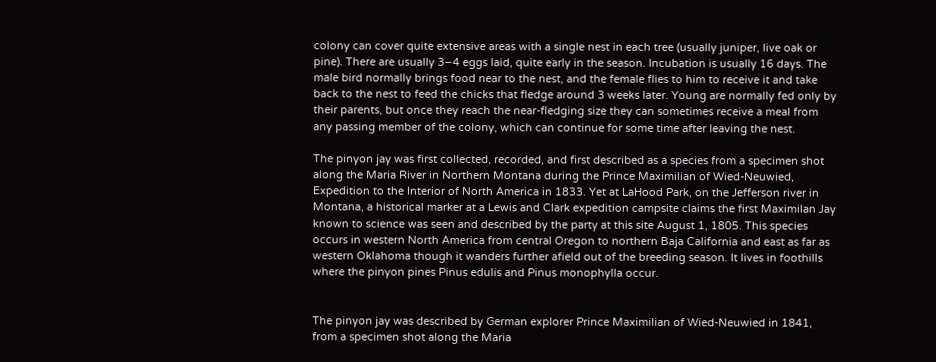colony can cover quite extensive areas with a single nest in each tree (usually juniper, live oak or pine). There are usually 3–4 eggs laid, quite early in the season. Incubation is usually 16 days. The male bird normally brings food near to the nest, and the female flies to him to receive it and take back to the nest to feed the chicks that fledge around 3 weeks later. Young are normally fed only by their parents, but once they reach the near-fledging size they can sometimes receive a meal from any passing member of the colony, which can continue for some time after leaving the nest.

The pinyon jay was first collected, recorded, and first described as a species from a specimen shot along the Maria River in Northern Montana during the Prince Maximilian of Wied-Neuwied, Expedition to the Interior of North America in 1833. Yet at LaHood Park, on the Jefferson river in Montana, a historical marker at a Lewis and Clark expedition campsite claims the first Maximilan Jay known to science was seen and described by the party at this site August 1, 1805. This species occurs in western North America from central Oregon to northern Baja California and east as far as western Oklahoma though it wanders further afield out of the breeding season. It lives in foothills where the pinyon pines Pinus edulis and Pinus monophylla occur.


The pinyon jay was described by German explorer Prince Maximilian of Wied-Neuwied in 1841, from a specimen shot along the Maria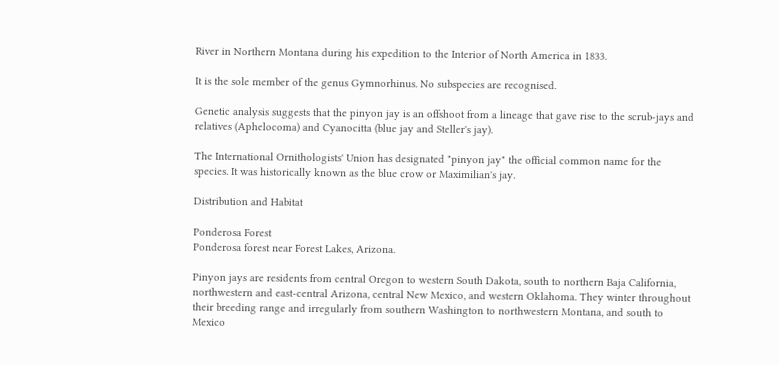River in Northern Montana during his expedition to the Interior of North America in 1833.

It is the sole member of the genus Gymnorhinus. No subspecies are recognised.

Genetic analysis suggests that the pinyon jay is an offshoot from a lineage that gave rise to the scrub-jays and relatives (Aphelocoma) and Cyanocitta (blue jay and Steller's jay).

The International Ornithologists' Union has designated "pinyon jay" the official common name for the species. It was historically known as the blue crow or Maximilian's jay.

Distribution and Habitat

Ponderosa Forest
Ponderosa forest near Forest Lakes, Arizona.

Pinyon jays are residents from central Oregon to western South Dakota, south to northern Baja California, northwestern and east-central Arizona, central New Mexico, and western Oklahoma. They winter throughout their breeding range and irregularly from southern Washington to northwestern Montana, and south to Mexico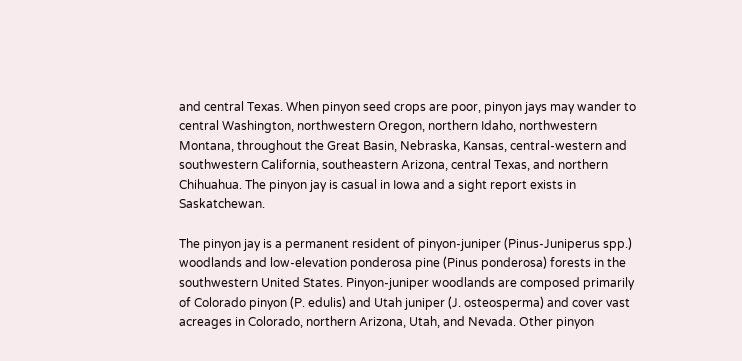and central Texas. When pinyon seed crops are poor, pinyon jays may wander to central Washington, northwestern Oregon, northern Idaho, northwestern Montana, throughout the Great Basin, Nebraska, Kansas, central-western and southwestern California, southeastern Arizona, central Texas, and northern Chihuahua. The pinyon jay is casual in Iowa and a sight report exists in Saskatchewan.

The pinyon jay is a permanent resident of pinyon-juniper (Pinus-Juniperus spp.) woodlands and low-elevation ponderosa pine (Pinus ponderosa) forests in the southwestern United States. Pinyon-juniper woodlands are composed primarily of Colorado pinyon (P. edulis) and Utah juniper (J. osteosperma) and cover vast acreages in Colorado, northern Arizona, Utah, and Nevada. Other pinyon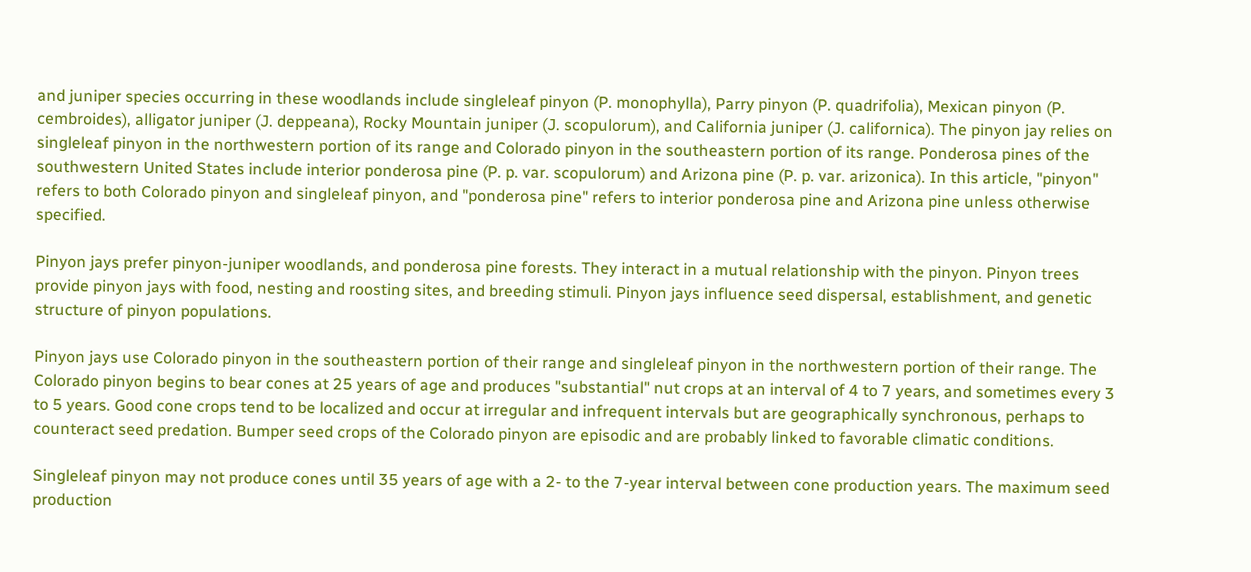and juniper species occurring in these woodlands include singleleaf pinyon (P. monophylla), Parry pinyon (P. quadrifolia), Mexican pinyon (P. cembroides), alligator juniper (J. deppeana), Rocky Mountain juniper (J. scopulorum), and California juniper (J. californica). The pinyon jay relies on singleleaf pinyon in the northwestern portion of its range and Colorado pinyon in the southeastern portion of its range. Ponderosa pines of the southwestern United States include interior ponderosa pine (P. p. var. scopulorum) and Arizona pine (P. p. var. arizonica). In this article, "pinyon" refers to both Colorado pinyon and singleleaf pinyon, and "ponderosa pine" refers to interior ponderosa pine and Arizona pine unless otherwise specified.

Pinyon jays prefer pinyon-juniper woodlands, and ponderosa pine forests. They interact in a mutual relationship with the pinyon. Pinyon trees provide pinyon jays with food, nesting and roosting sites, and breeding stimuli. Pinyon jays influence seed dispersal, establishment, and genetic structure of pinyon populations.

Pinyon jays use Colorado pinyon in the southeastern portion of their range and singleleaf pinyon in the northwestern portion of their range. The Colorado pinyon begins to bear cones at 25 years of age and produces "substantial" nut crops at an interval of 4 to 7 years, and sometimes every 3 to 5 years. Good cone crops tend to be localized and occur at irregular and infrequent intervals but are geographically synchronous, perhaps to counteract seed predation. Bumper seed crops of the Colorado pinyon are episodic and are probably linked to favorable climatic conditions.

Singleleaf pinyon may not produce cones until 35 years of age with a 2- to the 7-year interval between cone production years. The maximum seed production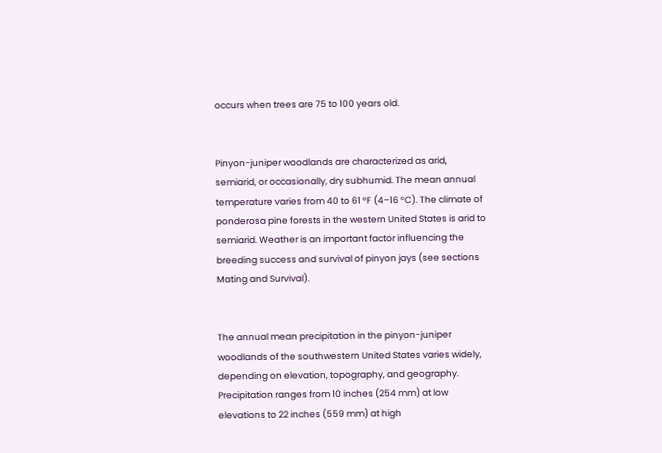occurs when trees are 75 to 100 years old.


Pinyon-juniper woodlands are characterized as arid, semiarid, or occasionally, dry subhumid. The mean annual temperature varies from 40 to 61 °F (4–16 °C). The climate of ponderosa pine forests in the western United States is arid to semiarid. Weather is an important factor influencing the breeding success and survival of pinyon jays (see sections Mating and Survival).


The annual mean precipitation in the pinyon-juniper woodlands of the southwestern United States varies widely, depending on elevation, topography, and geography. Precipitation ranges from 10 inches (254 mm) at low elevations to 22 inches (559 mm) at high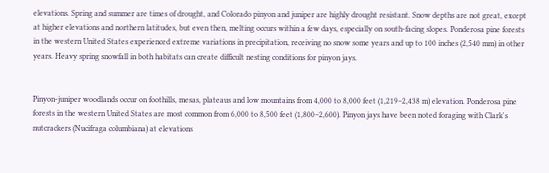elevations. Spring and summer are times of drought, and Colorado pinyon and juniper are highly drought resistant. Snow depths are not great, except at higher elevations and northern latitudes, but even then, melting occurs within a few days, especially on south-facing slopes. Ponderosa pine forests in the western United States experienced extreme variations in precipitation, receiving no snow some years and up to 100 inches (2,540 mm) in other years. Heavy spring snowfall in both habitats can create difficult nesting conditions for pinyon jays.


Pinyon-juniper woodlands occur on foothills, mesas, plateaus and low mountains from 4,000 to 8,000 feet (1,219–2,438 m) elevation. Ponderosa pine forests in the western United States are most common from 6,000 to 8,500 feet (1,800–2,600). Pinyon jays have been noted foraging with Clark's nutcrackers (Nucifraga columbiana) at elevations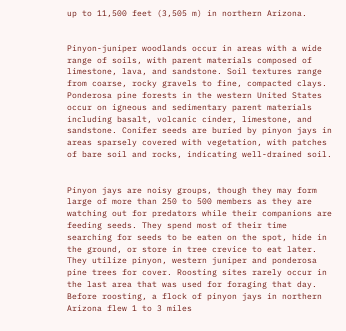up to 11,500 feet (3,505 m) in northern Arizona.


Pinyon-juniper woodlands occur in areas with a wide range of soils, with parent materials composed of limestone, lava, and sandstone. Soil textures range from coarse, rocky gravels to fine, compacted clays. Ponderosa pine forests in the western United States occur on igneous and sedimentary parent materials including basalt, volcanic cinder, limestone, and sandstone. Conifer seeds are buried by pinyon jays in areas sparsely covered with vegetation, with patches of bare soil and rocks, indicating well-drained soil.


Pinyon jays are noisy groups, though they may form large of more than 250 to 500 members as they are watching out for predators while their companions are feeding seeds. They spend most of their time searching for seeds to be eaten on the spot, hide in the ground, or store in tree crevice to eat later. They utilize pinyon, western juniper and ponderosa pine trees for cover. Roosting sites rarely occur in the last area that was used for foraging that day. Before roosting, a flock of pinyon jays in northern Arizona flew 1 to 3 miles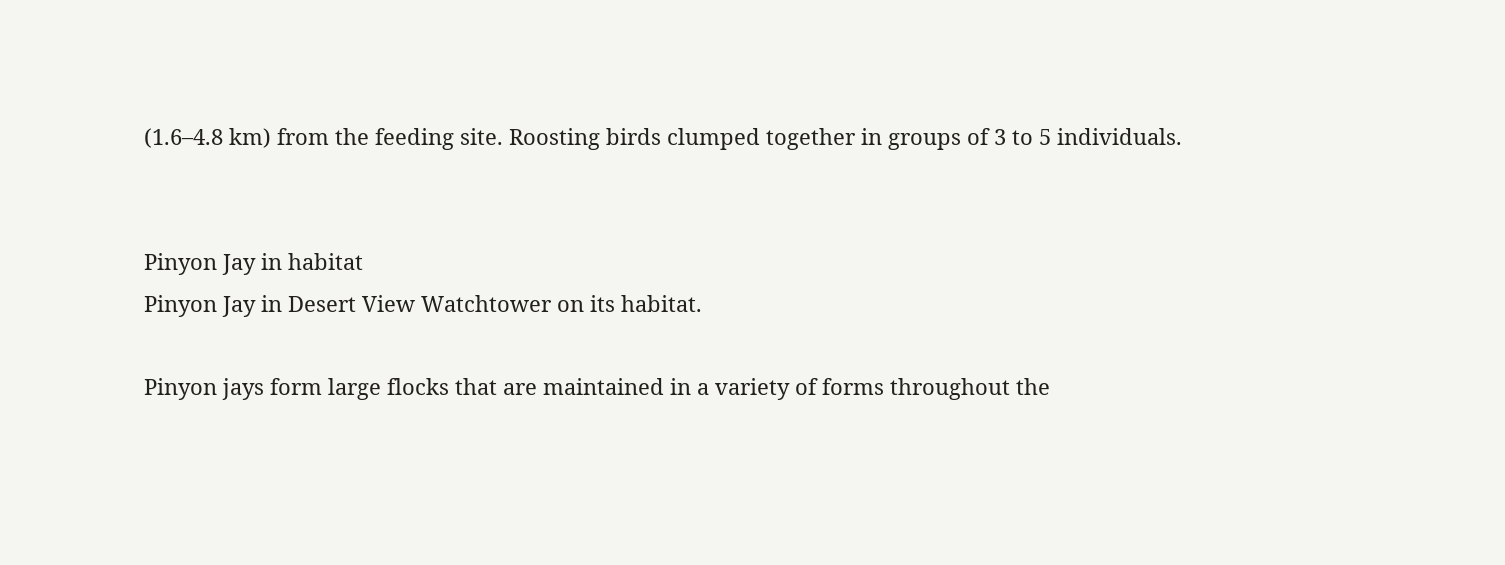(1.6–4.8 km) from the feeding site. Roosting birds clumped together in groups of 3 to 5 individuals.


Pinyon Jay in habitat
Pinyon Jay in Desert View Watchtower on its habitat.

Pinyon jays form large flocks that are maintained in a variety of forms throughout the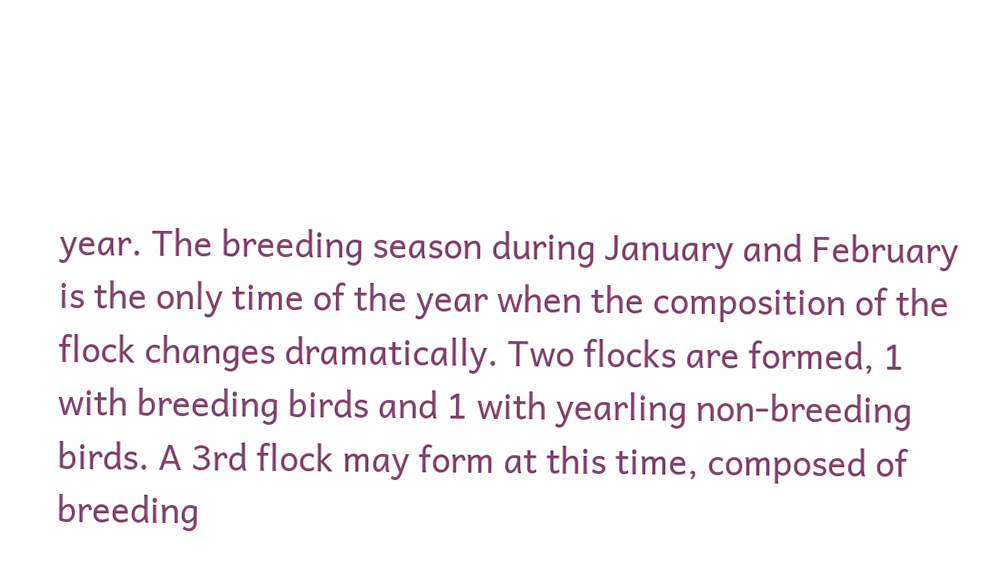year. The breeding season during January and February is the only time of the year when the composition of the flock changes dramatically. Two flocks are formed, 1 with breeding birds and 1 with yearling non-breeding birds. A 3rd flock may form at this time, composed of breeding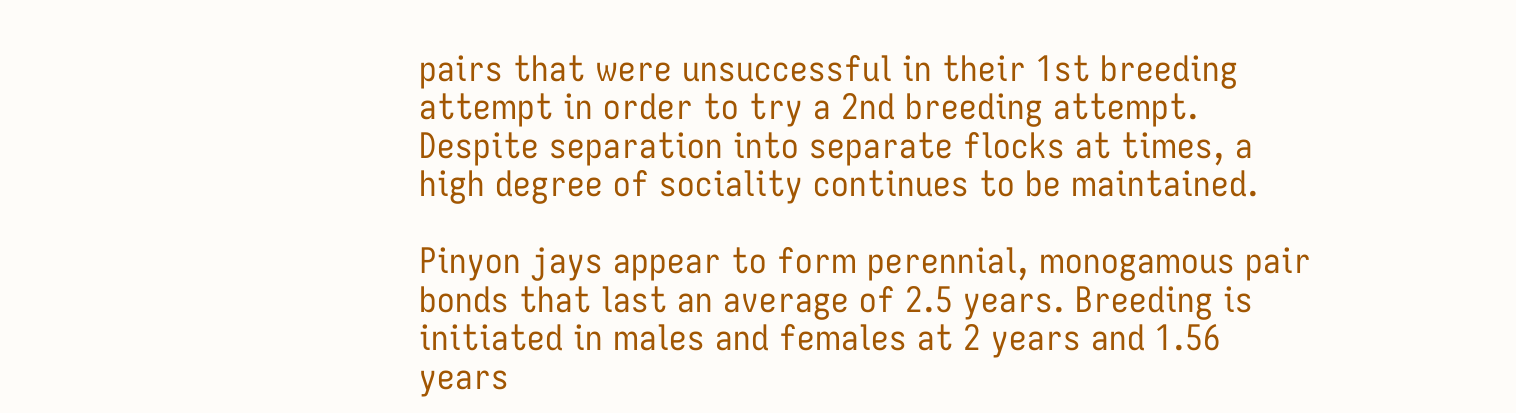pairs that were unsuccessful in their 1st breeding attempt in order to try a 2nd breeding attempt. Despite separation into separate flocks at times, a high degree of sociality continues to be maintained.

Pinyon jays appear to form perennial, monogamous pair bonds that last an average of 2.5 years. Breeding is initiated in males and females at 2 years and 1.56 years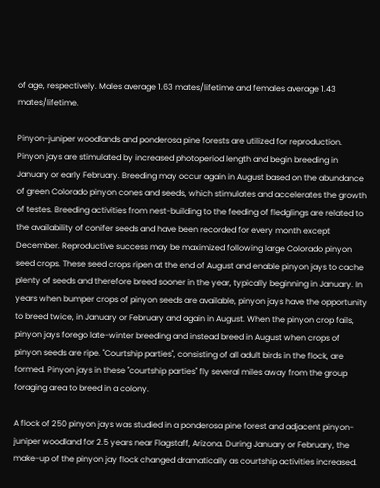of age, respectively. Males average 1.63 mates/lifetime and females average 1.43 mates/lifetime.

Pinyon-juniper woodlands and ponderosa pine forests are utilized for reproduction. Pinyon jays are stimulated by increased photoperiod length and begin breeding in January or early February. Breeding may occur again in August based on the abundance of green Colorado pinyon cones and seeds, which stimulates and accelerates the growth of testes. Breeding activities from nest-building to the feeding of fledglings are related to the availability of conifer seeds and have been recorded for every month except December. Reproductive success may be maximized following large Colorado pinyon seed crops. These seed crops ripen at the end of August and enable pinyon jays to cache plenty of seeds and therefore breed sooner in the year, typically beginning in January. In years when bumper crops of pinyon seeds are available, pinyon jays have the opportunity to breed twice, in January or February and again in August. When the pinyon crop fails, pinyon jays forego late-winter breeding and instead breed in August when crops of pinyon seeds are ripe. "Courtship parties", consisting of all adult birds in the flock, are formed. Pinyon jays in these "courtship parties" fly several miles away from the group foraging area to breed in a colony.

A flock of 250 pinyon jays was studied in a ponderosa pine forest and adjacent pinyon-juniper woodland for 2.5 years near Flagstaff, Arizona. During January or February, the make-up of the pinyon jay flock changed dramatically as courtship activities increased.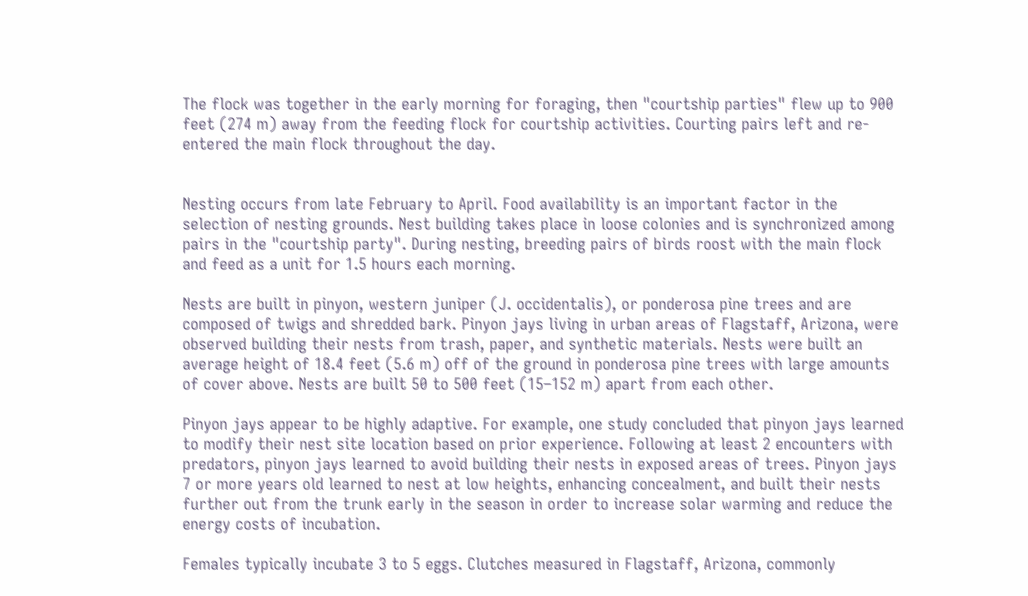The flock was together in the early morning for foraging, then "courtship parties" flew up to 900 feet (274 m) away from the feeding flock for courtship activities. Courting pairs left and re-entered the main flock throughout the day.


Nesting occurs from late February to April. Food availability is an important factor in the selection of nesting grounds. Nest building takes place in loose colonies and is synchronized among pairs in the "courtship party". During nesting, breeding pairs of birds roost with the main flock and feed as a unit for 1.5 hours each morning.

Nests are built in pinyon, western juniper (J. occidentalis), or ponderosa pine trees and are composed of twigs and shredded bark. Pinyon jays living in urban areas of Flagstaff, Arizona, were observed building their nests from trash, paper, and synthetic materials. Nests were built an average height of 18.4 feet (5.6 m) off of the ground in ponderosa pine trees with large amounts of cover above. Nests are built 50 to 500 feet (15–152 m) apart from each other.

Pinyon jays appear to be highly adaptive. For example, one study concluded that pinyon jays learned to modify their nest site location based on prior experience. Following at least 2 encounters with predators, pinyon jays learned to avoid building their nests in exposed areas of trees. Pinyon jays 7 or more years old learned to nest at low heights, enhancing concealment, and built their nests further out from the trunk early in the season in order to increase solar warming and reduce the energy costs of incubation.

Females typically incubate 3 to 5 eggs. Clutches measured in Flagstaff, Arizona, commonly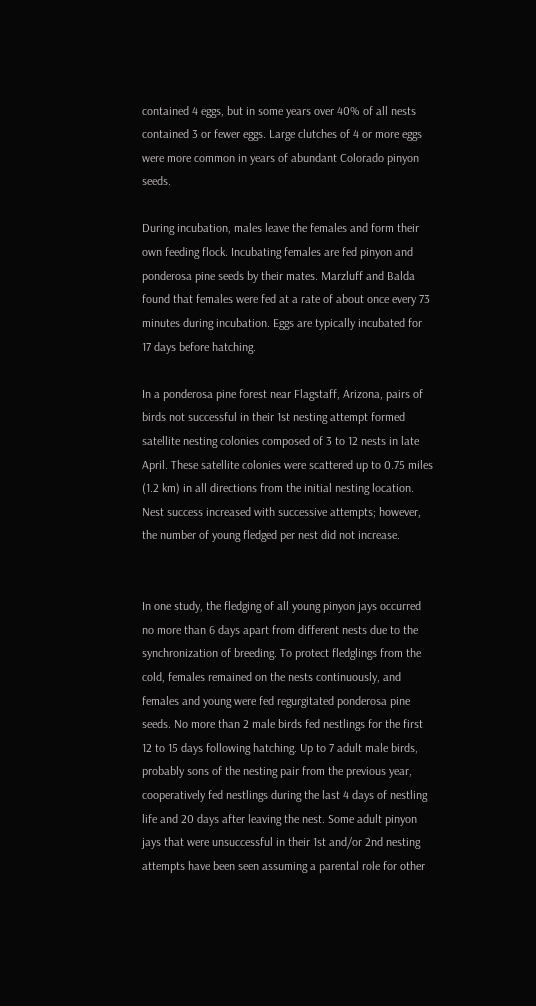contained 4 eggs, but in some years over 40% of all nests contained 3 or fewer eggs. Large clutches of 4 or more eggs were more common in years of abundant Colorado pinyon seeds.

During incubation, males leave the females and form their own feeding flock. Incubating females are fed pinyon and ponderosa pine seeds by their mates. Marzluff and Balda found that females were fed at a rate of about once every 73 minutes during incubation. Eggs are typically incubated for 17 days before hatching.

In a ponderosa pine forest near Flagstaff, Arizona, pairs of birds not successful in their 1st nesting attempt formed satellite nesting colonies composed of 3 to 12 nests in late April. These satellite colonies were scattered up to 0.75 miles (1.2 km) in all directions from the initial nesting location. Nest success increased with successive attempts; however, the number of young fledged per nest did not increase.


In one study, the fledging of all young pinyon jays occurred no more than 6 days apart from different nests due to the synchronization of breeding. To protect fledglings from the cold, females remained on the nests continuously, and females and young were fed regurgitated ponderosa pine seeds. No more than 2 male birds fed nestlings for the first 12 to 15 days following hatching. Up to 7 adult male birds, probably sons of the nesting pair from the previous year, cooperatively fed nestlings during the last 4 days of nestling life and 20 days after leaving the nest. Some adult pinyon jays that were unsuccessful in their 1st and/or 2nd nesting attempts have been seen assuming a parental role for other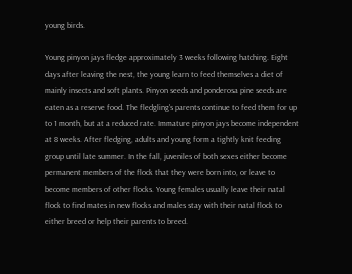young birds.

Young pinyon jays fledge approximately 3 weeks following hatching. Eight days after leaving the nest, the young learn to feed themselves a diet of mainly insects and soft plants. Pinyon seeds and ponderosa pine seeds are eaten as a reserve food. The fledgling's parents continue to feed them for up to 1 month, but at a reduced rate. Immature pinyon jays become independent at 8 weeks. After fledging, adults and young form a tightly knit feeding group until late summer. In the fall, juveniles of both sexes either become permanent members of the flock that they were born into, or leave to become members of other flocks. Young females usually leave their natal flock to find mates in new flocks and males stay with their natal flock to either breed or help their parents to breed.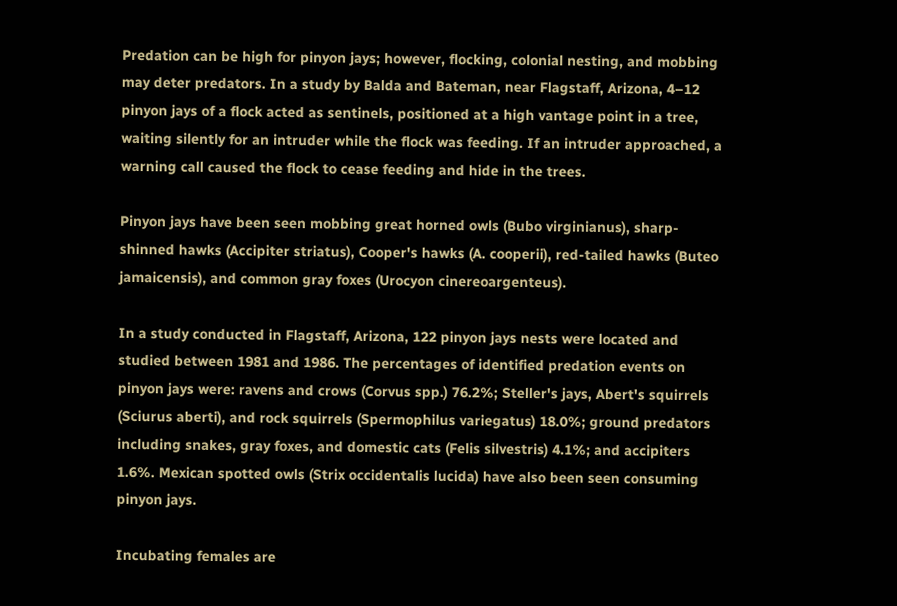Predation can be high for pinyon jays; however, flocking, colonial nesting, and mobbing may deter predators. In a study by Balda and Bateman, near Flagstaff, Arizona, 4–12 pinyon jays of a flock acted as sentinels, positioned at a high vantage point in a tree, waiting silently for an intruder while the flock was feeding. If an intruder approached, a warning call caused the flock to cease feeding and hide in the trees.

Pinyon jays have been seen mobbing great horned owls (Bubo virginianus), sharp-shinned hawks (Accipiter striatus), Cooper's hawks (A. cooperii), red-tailed hawks (Buteo jamaicensis), and common gray foxes (Urocyon cinereoargenteus).

In a study conducted in Flagstaff, Arizona, 122 pinyon jays nests were located and studied between 1981 and 1986. The percentages of identified predation events on pinyon jays were: ravens and crows (Corvus spp.) 76.2%; Steller's jays, Abert's squirrels (Sciurus aberti), and rock squirrels (Spermophilus variegatus) 18.0%; ground predators including snakes, gray foxes, and domestic cats (Felis silvestris) 4.1%; and accipiters 1.6%. Mexican spotted owls (Strix occidentalis lucida) have also been seen consuming pinyon jays.

Incubating females are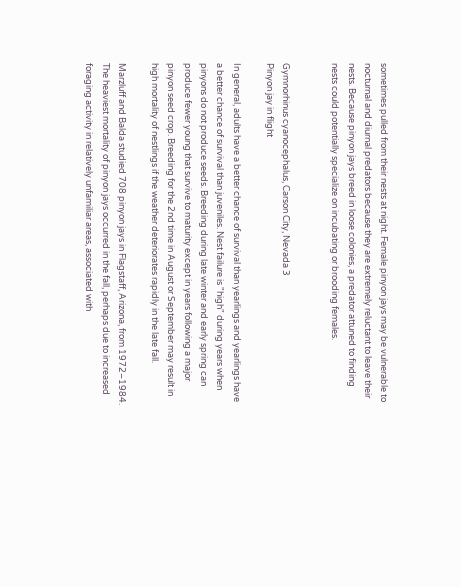sometimes pulled from their nests at night. Female pinyon jays may be vulnerable to nocturnal and diurnal predators because they are extremely reluctant to leave their nests. Because pinyon jays breed in loose colonies, a predator attuned to finding nests could potentially specialize on incubating or brooding females.


Gymnorhinus cyanocephalus, Carson City, Nevada 3
Pinyon jay in flight

In general, adults have a better chance of survival than yearlings and yearlings have a better chance of survival than juveniles. Nest failure is "high" during years when pinyons do not produce seeds. Breeding during late winter and early spring can produce fewer young that survive to maturity except in years following a major pinyon seed crop. Breeding for the 2nd time in August or September may result in high mortality of nestlings if the weather deteriorates rapidly in the late fall.

Marzluff and Balda studied 708 pinyon jays in Flagstaff, Arizona, from 1972–1984. The heaviest mortality of pinyon jays occurred in the fall, perhaps due to increased foraging activity in relatively unfamiliar areas, associated with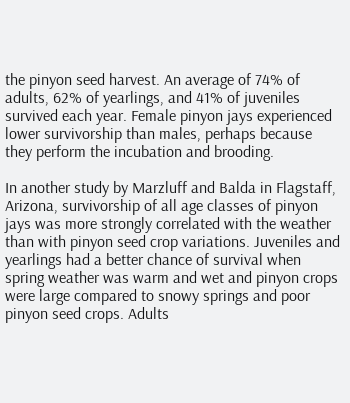the pinyon seed harvest. An average of 74% of adults, 62% of yearlings, and 41% of juveniles survived each year. Female pinyon jays experienced lower survivorship than males, perhaps because they perform the incubation and brooding.

In another study by Marzluff and Balda in Flagstaff, Arizona, survivorship of all age classes of pinyon jays was more strongly correlated with the weather than with pinyon seed crop variations. Juveniles and yearlings had a better chance of survival when spring weather was warm and wet and pinyon crops were large compared to snowy springs and poor pinyon seed crops. Adults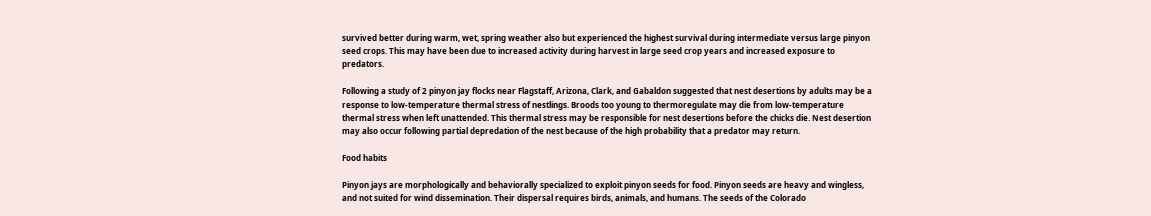survived better during warm, wet, spring weather also but experienced the highest survival during intermediate versus large pinyon seed crops. This may have been due to increased activity during harvest in large seed crop years and increased exposure to predators.

Following a study of 2 pinyon jay flocks near Flagstaff, Arizona, Clark, and Gabaldon suggested that nest desertions by adults may be a response to low-temperature thermal stress of nestlings. Broods too young to thermoregulate may die from low-temperature thermal stress when left unattended. This thermal stress may be responsible for nest desertions before the chicks die. Nest desertion may also occur following partial depredation of the nest because of the high probability that a predator may return.

Food habits

Pinyon jays are morphologically and behaviorally specialized to exploit pinyon seeds for food. Pinyon seeds are heavy and wingless, and not suited for wind dissemination. Their dispersal requires birds, animals, and humans. The seeds of the Colorado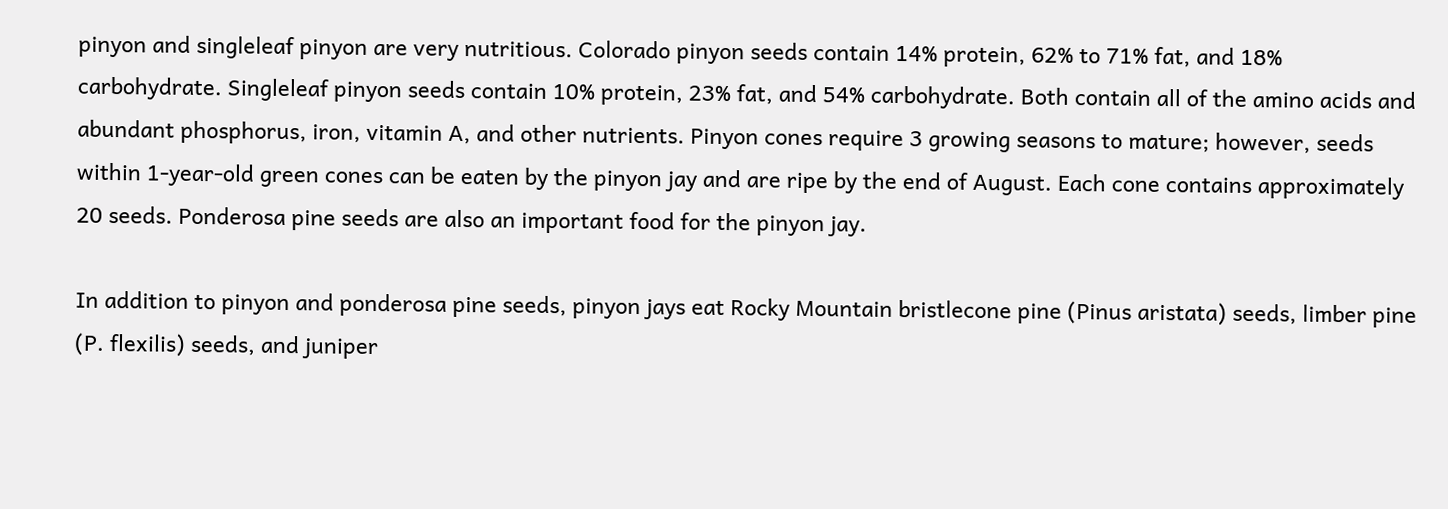pinyon and singleleaf pinyon are very nutritious. Colorado pinyon seeds contain 14% protein, 62% to 71% fat, and 18% carbohydrate. Singleleaf pinyon seeds contain 10% protein, 23% fat, and 54% carbohydrate. Both contain all of the amino acids and abundant phosphorus, iron, vitamin A, and other nutrients. Pinyon cones require 3 growing seasons to mature; however, seeds within 1-year-old green cones can be eaten by the pinyon jay and are ripe by the end of August. Each cone contains approximately 20 seeds. Ponderosa pine seeds are also an important food for the pinyon jay.

In addition to pinyon and ponderosa pine seeds, pinyon jays eat Rocky Mountain bristlecone pine (Pinus aristata) seeds, limber pine (P. flexilis) seeds, and juniper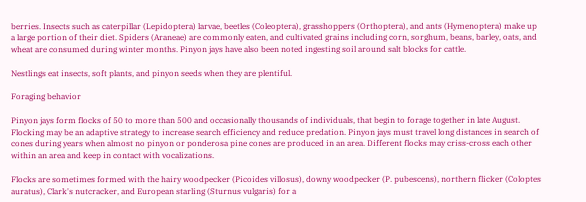berries. Insects such as caterpillar (Lepidoptera) larvae, beetles (Coleoptera), grasshoppers (Orthoptera), and ants (Hymenoptera) make up a large portion of their diet. Spiders (Araneae) are commonly eaten, and cultivated grains including corn, sorghum, beans, barley, oats, and wheat are consumed during winter months. Pinyon jays have also been noted ingesting soil around salt blocks for cattle.

Nestlings eat insects, soft plants, and pinyon seeds when they are plentiful.

Foraging behavior

Pinyon jays form flocks of 50 to more than 500 and occasionally thousands of individuals, that begin to forage together in late August. Flocking may be an adaptive strategy to increase search efficiency and reduce predation. Pinyon jays must travel long distances in search of cones during years when almost no pinyon or ponderosa pine cones are produced in an area. Different flocks may criss-cross each other within an area and keep in contact with vocalizations.

Flocks are sometimes formed with the hairy woodpecker (Picoides villosus), downy woodpecker (P. pubescens), northern flicker (Coloptes auratus), Clark's nutcracker, and European starling (Sturnus vulgaris) for a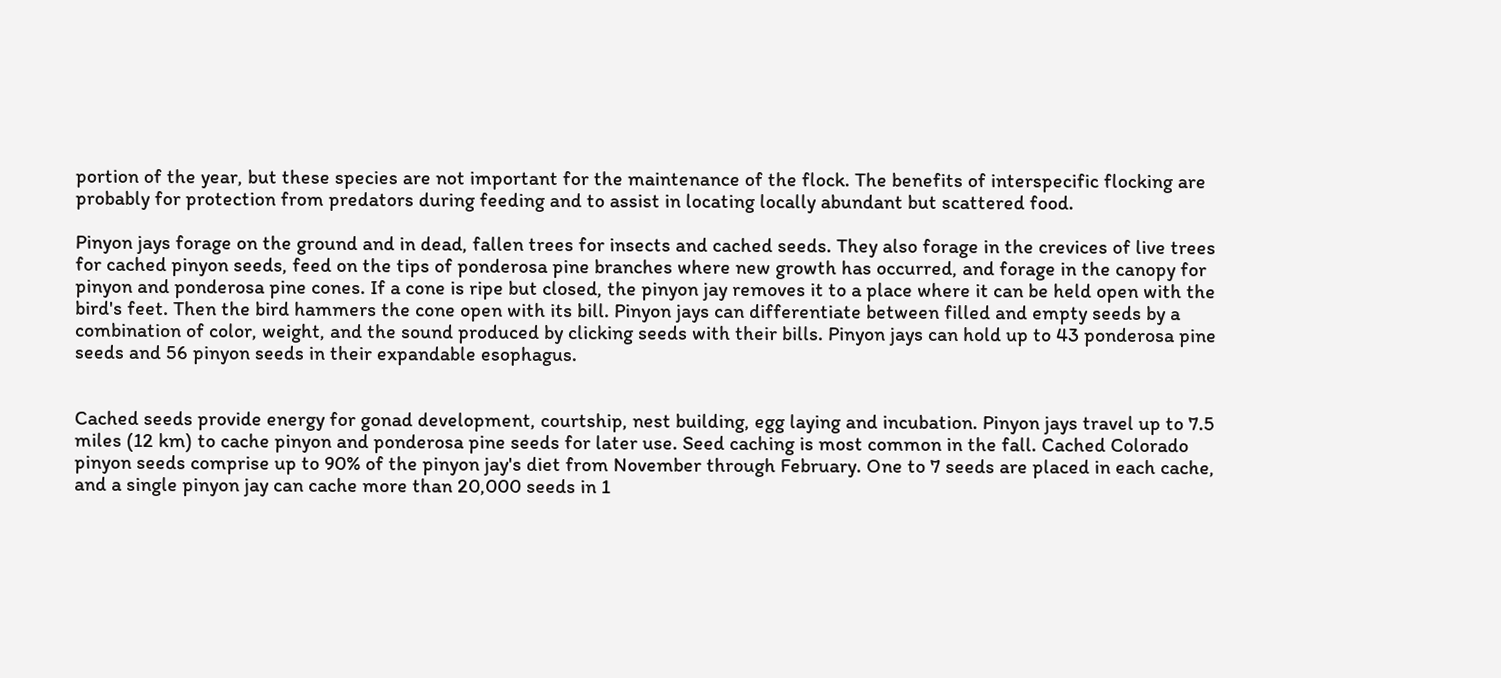portion of the year, but these species are not important for the maintenance of the flock. The benefits of interspecific flocking are probably for protection from predators during feeding and to assist in locating locally abundant but scattered food.

Pinyon jays forage on the ground and in dead, fallen trees for insects and cached seeds. They also forage in the crevices of live trees for cached pinyon seeds, feed on the tips of ponderosa pine branches where new growth has occurred, and forage in the canopy for pinyon and ponderosa pine cones. If a cone is ripe but closed, the pinyon jay removes it to a place where it can be held open with the bird's feet. Then the bird hammers the cone open with its bill. Pinyon jays can differentiate between filled and empty seeds by a combination of color, weight, and the sound produced by clicking seeds with their bills. Pinyon jays can hold up to 43 ponderosa pine seeds and 56 pinyon seeds in their expandable esophagus.


Cached seeds provide energy for gonad development, courtship, nest building, egg laying and incubation. Pinyon jays travel up to 7.5 miles (12 km) to cache pinyon and ponderosa pine seeds for later use. Seed caching is most common in the fall. Cached Colorado pinyon seeds comprise up to 90% of the pinyon jay's diet from November through February. One to 7 seeds are placed in each cache, and a single pinyon jay can cache more than 20,000 seeds in 1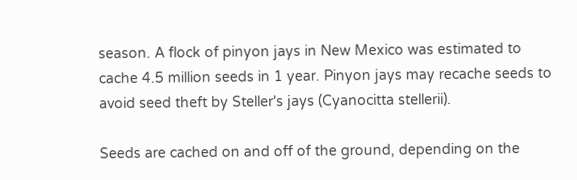season. A flock of pinyon jays in New Mexico was estimated to cache 4.5 million seeds in 1 year. Pinyon jays may recache seeds to avoid seed theft by Steller's jays (Cyanocitta stellerii).

Seeds are cached on and off of the ground, depending on the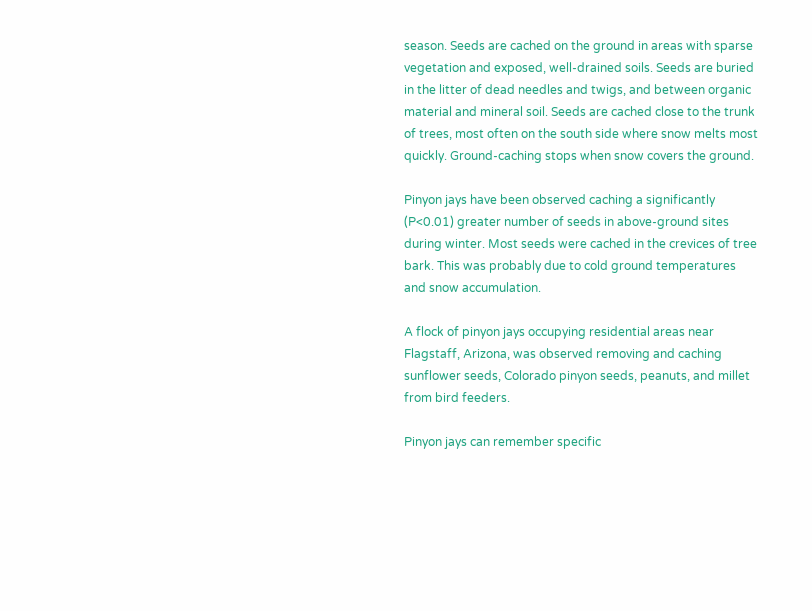season. Seeds are cached on the ground in areas with sparse vegetation and exposed, well-drained soils. Seeds are buried in the litter of dead needles and twigs, and between organic material and mineral soil. Seeds are cached close to the trunk of trees, most often on the south side where snow melts most quickly. Ground-caching stops when snow covers the ground.

Pinyon jays have been observed caching a significantly (P<0.01) greater number of seeds in above-ground sites during winter. Most seeds were cached in the crevices of tree bark. This was probably due to cold ground temperatures and snow accumulation.

A flock of pinyon jays occupying residential areas near Flagstaff, Arizona, was observed removing and caching sunflower seeds, Colorado pinyon seeds, peanuts, and millet from bird feeders.

Pinyon jays can remember specific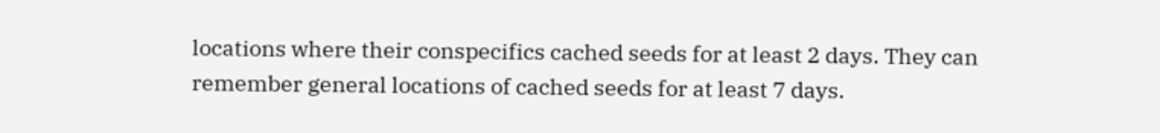locations where their conspecifics cached seeds for at least 2 days. They can remember general locations of cached seeds for at least 7 days.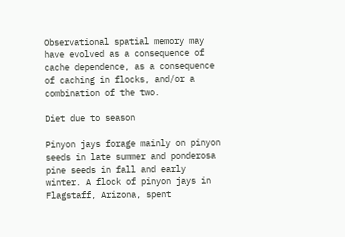Observational spatial memory may have evolved as a consequence of cache dependence, as a consequence of caching in flocks, and/or a combination of the two.

Diet due to season

Pinyon jays forage mainly on pinyon seeds in late summer and ponderosa pine seeds in fall and early winter. A flock of pinyon jays in Flagstaff, Arizona, spent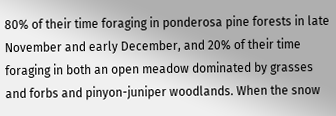80% of their time foraging in ponderosa pine forests in late November and early December, and 20% of their time foraging in both an open meadow dominated by grasses and forbs and pinyon-juniper woodlands. When the snow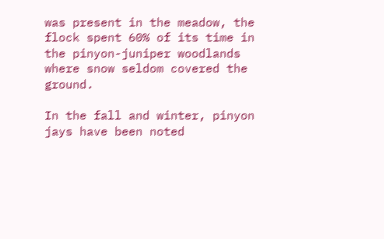was present in the meadow, the flock spent 60% of its time in the pinyon-juniper woodlands where snow seldom covered the ground.

In the fall and winter, pinyon jays have been noted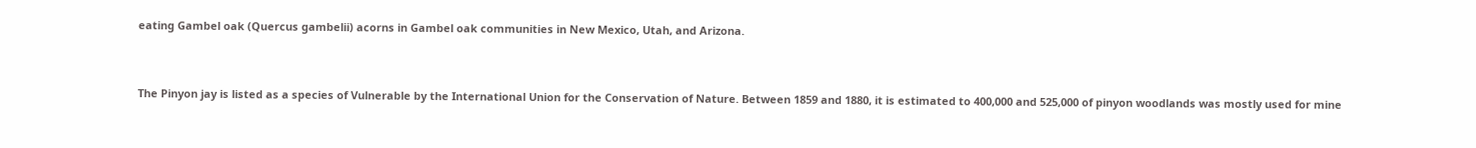eating Gambel oak (Quercus gambelii) acorns in Gambel oak communities in New Mexico, Utah, and Arizona.


The Pinyon jay is listed as a species of Vulnerable by the International Union for the Conservation of Nature. Between 1859 and 1880, it is estimated to 400,000 and 525,000 of pinyon woodlands was mostly used for mine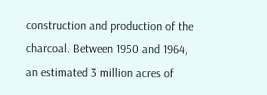construction and production of the charcoal. Between 1950 and 1964, an estimated 3 million acres of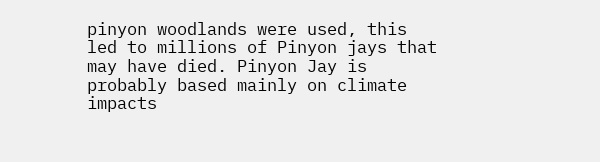pinyon woodlands were used, this led to millions of Pinyon jays that may have died. Pinyon Jay is probably based mainly on climate impacts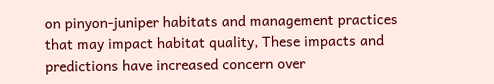on pinyon-juniper habitats and management practices that may impact habitat quality, These impacts and predictions have increased concern over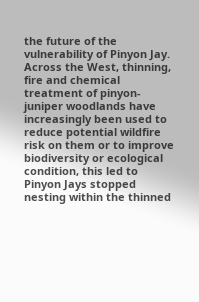the future of the vulnerability of Pinyon Jay. Across the West, thinning, fire and chemical treatment of pinyon-juniper woodlands have increasingly been used to reduce potential wildfire risk on them or to improve biodiversity or ecological condition, this led to Pinyon Jays stopped nesting within the thinned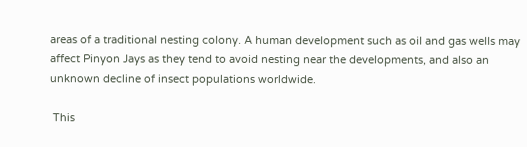areas of a traditional nesting colony. A human development such as oil and gas wells may affect Pinyon Jays as they tend to avoid nesting near the developments, and also an unknown decline of insect populations worldwide.

 This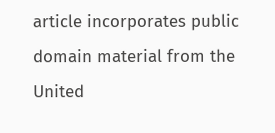article incorporates public domain material from the United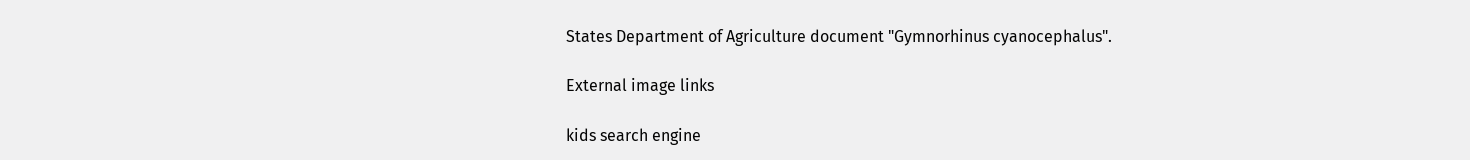States Department of Agriculture document "Gymnorhinus cyanocephalus".

External image links

kids search engine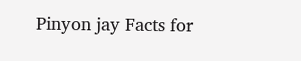Pinyon jay Facts for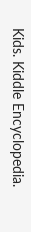Kids. Kiddle Encyclopedia.